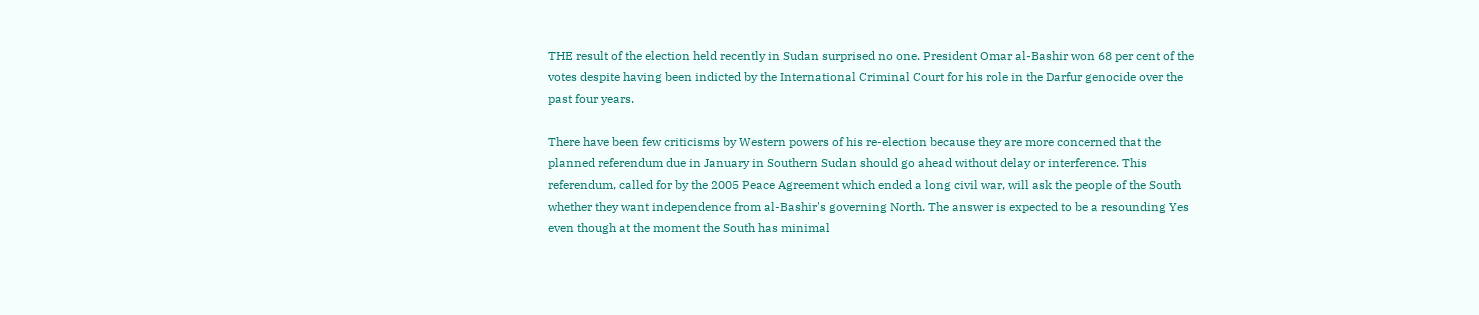THE result of the election held recently in Sudan surprised no one. President Omar al-Bashir won 68 per cent of the votes despite having been indicted by the International Criminal Court for his role in the Darfur genocide over the past four years.

There have been few criticisms by Western powers of his re-election because they are more concerned that the planned referendum due in January in Southern Sudan should go ahead without delay or interference. This referendum, called for by the 2005 Peace Agreement which ended a long civil war, will ask the people of the South whether they want independence from al-Bashir's governing North. The answer is expected to be a resounding Yes even though at the moment the South has minimal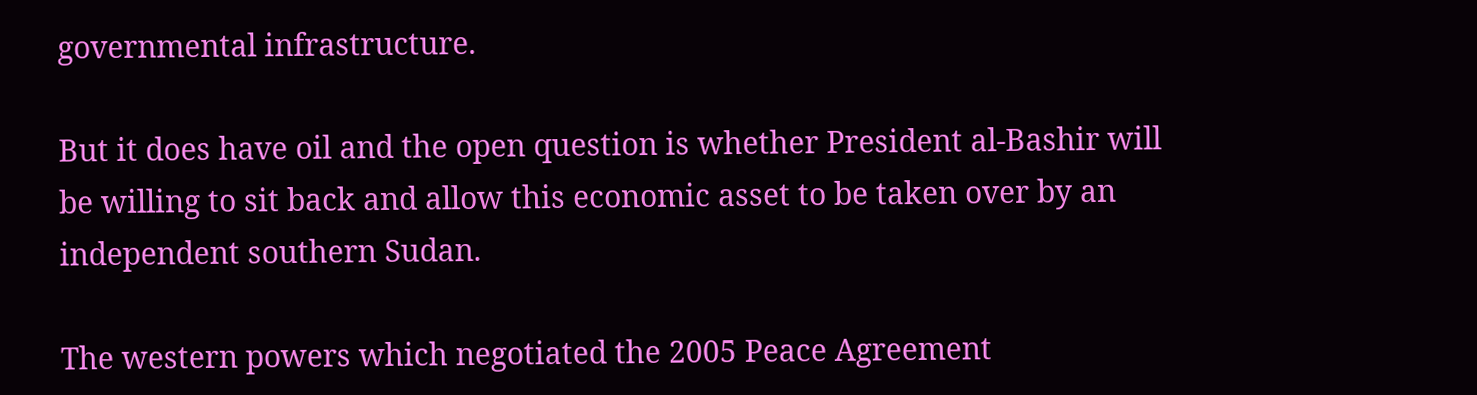governmental infrastructure.

But it does have oil and the open question is whether President al-Bashir will be willing to sit back and allow this economic asset to be taken over by an independent southern Sudan.

The western powers which negotiated the 2005 Peace Agreement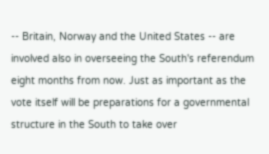-- Britain, Norway and the United States -- are involved also in overseeing the South's referendum eight months from now. Just as important as the vote itself will be preparations for a governmental structure in the South to take over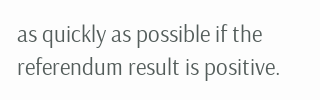as quickly as possible if the referendum result is positive.